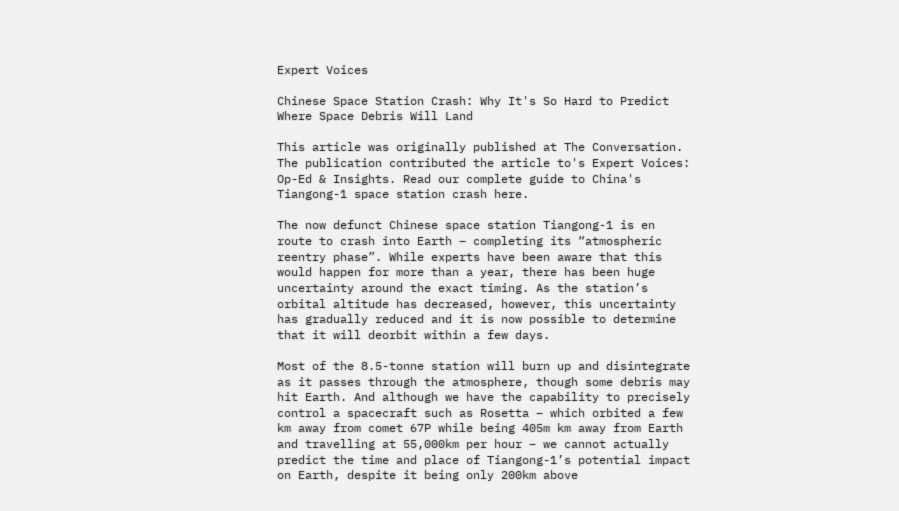Expert Voices

Chinese Space Station Crash: Why It's So Hard to Predict Where Space Debris Will Land

This article was originally published at The Conversation. The publication contributed the article to's Expert Voices: Op-Ed & Insights. Read our complete guide to China's Tiangong-1 space station crash here.

The now defunct Chinese space station Tiangong-1 is en route to crash into Earth – completing its “atmospheric reentry phase”. While experts have been aware that this would happen for more than a year, there has been huge uncertainty around the exact timing. As the station’s orbital altitude has decreased, however, this uncertainty has gradually reduced and it is now possible to determine that it will deorbit within a few days.

Most of the 8.5-tonne station will burn up and disintegrate as it passes through the atmosphere, though some debris may hit Earth. And although we have the capability to precisely control a spacecraft such as Rosetta – which orbited a few km away from comet 67P while being 405m km away from Earth and travelling at 55,000km per hour – we cannot actually predict the time and place of Tiangong-1’s potential impact on Earth, despite it being only 200km above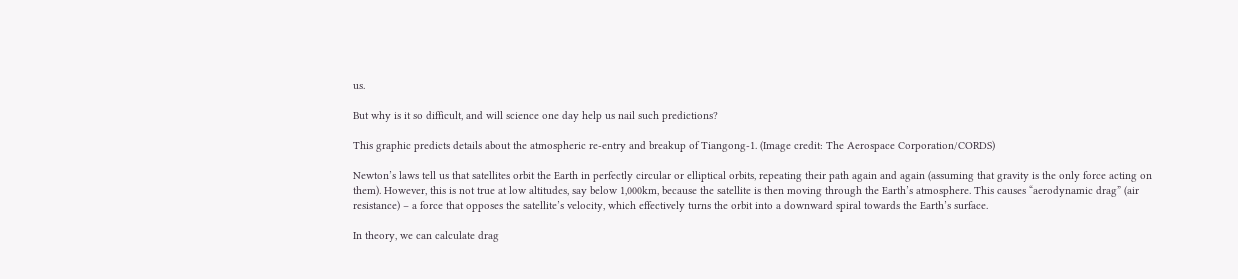us.

But why is it so difficult, and will science one day help us nail such predictions?

This graphic predicts details about the atmospheric re-entry and breakup of Tiangong-1. (Image credit: The Aerospace Corporation/CORDS)

Newton’s laws tell us that satellites orbit the Earth in perfectly circular or elliptical orbits, repeating their path again and again (assuming that gravity is the only force acting on them). However, this is not true at low altitudes, say below 1,000km, because the satellite is then moving through the Earth’s atmosphere. This causes “aerodynamic drag” (air resistance) – a force that opposes the satellite’s velocity, which effectively turns the orbit into a downward spiral towards the Earth’s surface.

In theory, we can calculate drag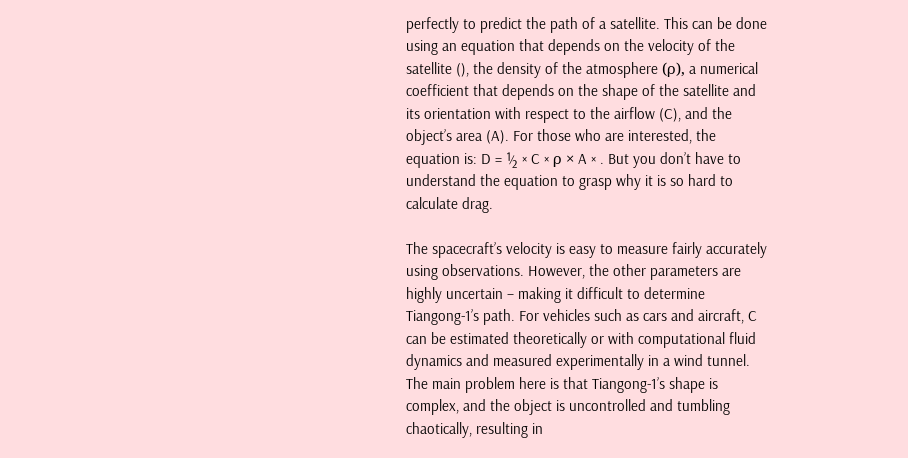perfectly to predict the path of a satellite. This can be done using an equation that depends on the velocity of the satellite (), the density of the atmosphere (ρ), a numerical coefficient that depends on the shape of the satellite and its orientation with respect to the airflow (C), and the object’s area (A). For those who are interested, the equation is: D = ½ × C × ρ × A × . But you don’t have to understand the equation to grasp why it is so hard to calculate drag.

The spacecraft’s velocity is easy to measure fairly accurately using observations. However, the other parameters are highly uncertain – making it difficult to determine Tiangong-1’s path. For vehicles such as cars and aircraft, C can be estimated theoretically or with computational fluid dynamics and measured experimentally in a wind tunnel. The main problem here is that Tiangong-1’s shape is complex, and the object is uncontrolled and tumbling chaotically, resulting in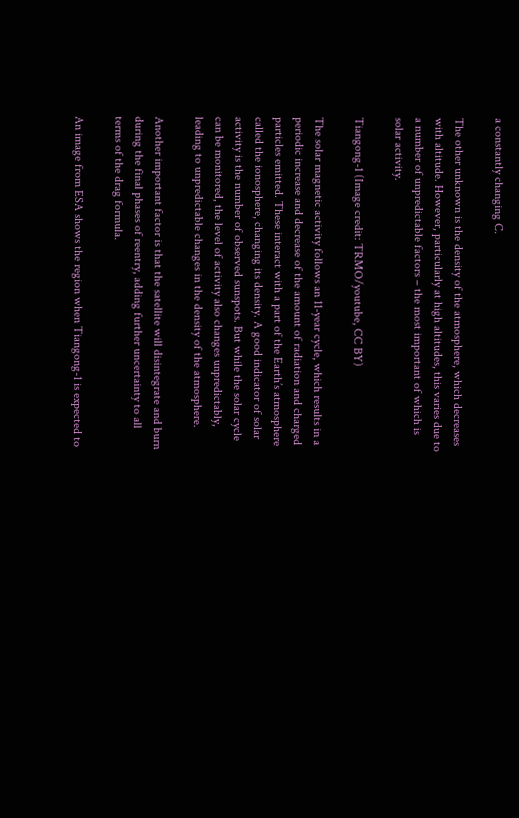a constantly changing C.

The other unknown is the density of the atmosphere, which decreases with altitude. However, particularly at high altitudes, this varies due to a number of unpredictable factors – the most important of which is solar activity.

Tiangong-1 (Image credit: TRMO/youtube, CC BY)

The solar magnetic activity follows an 11-year cycle, which results in a periodic increase and decrease of the amount of radiation and charged particles emitted. These interact with a part of the Earth’s atmosphere called the ionosphere, changing its density. A good indicator of solar activity is the number of observed sunspots. But while the solar cycle can be monitored, the level of activity also changes unpredictably, leading to unpredictable changes in the density of the atmosphere.

Another important factor is that the satellite will disintegrate and burn during the final phases of reentry, adding further uncertainty to all terms of the drag formula.

An image from ESA shows the region when Tiangong-1 is expected to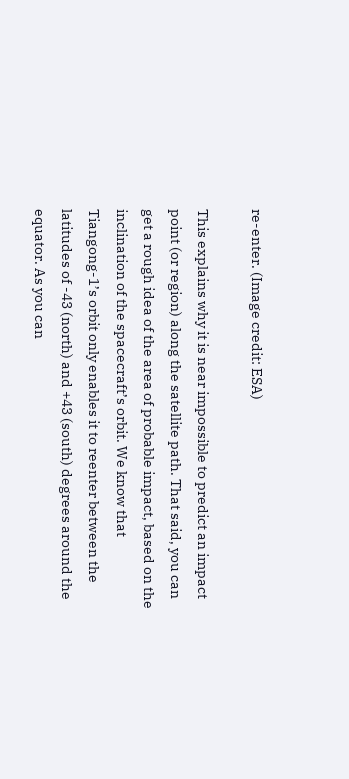re-enter. (Image credit: ESA)

This explains why it is near impossible to predict an impact point (or region) along the satellite path. That said, you can get a rough idea of the area of probable impact, based on the inclination of the spacecraft’s orbit. We know that Tiangong-1’s orbit only enables it to reenter between the latitudes of -43 (north) and +43 (south) degrees around the equator. As you can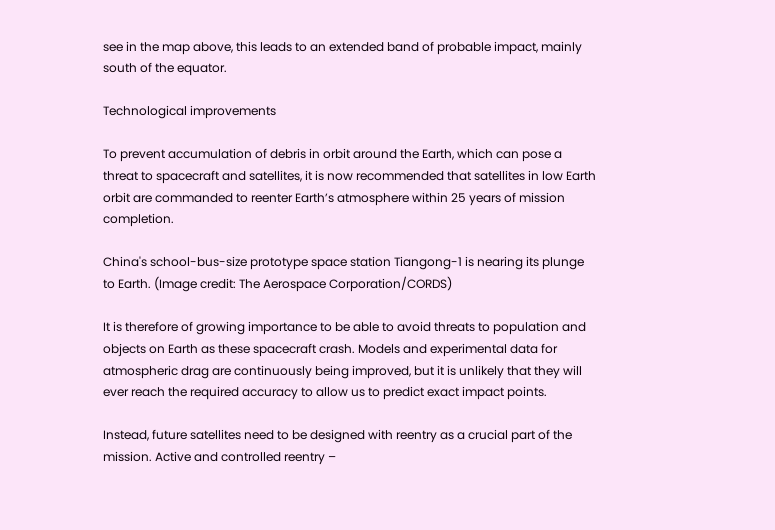see in the map above, this leads to an extended band of probable impact, mainly south of the equator.

Technological improvements

To prevent accumulation of debris in orbit around the Earth, which can pose a threat to spacecraft and satellites, it is now recommended that satellites in low Earth orbit are commanded to reenter Earth’s atmosphere within 25 years of mission completion.

China's school-bus-size prototype space station Tiangong-1 is nearing its plunge to Earth. (Image credit: The Aerospace Corporation/CORDS)

It is therefore of growing importance to be able to avoid threats to population and objects on Earth as these spacecraft crash. Models and experimental data for atmospheric drag are continuously being improved, but it is unlikely that they will ever reach the required accuracy to allow us to predict exact impact points.

Instead, future satellites need to be designed with reentry as a crucial part of the mission. Active and controlled reentry –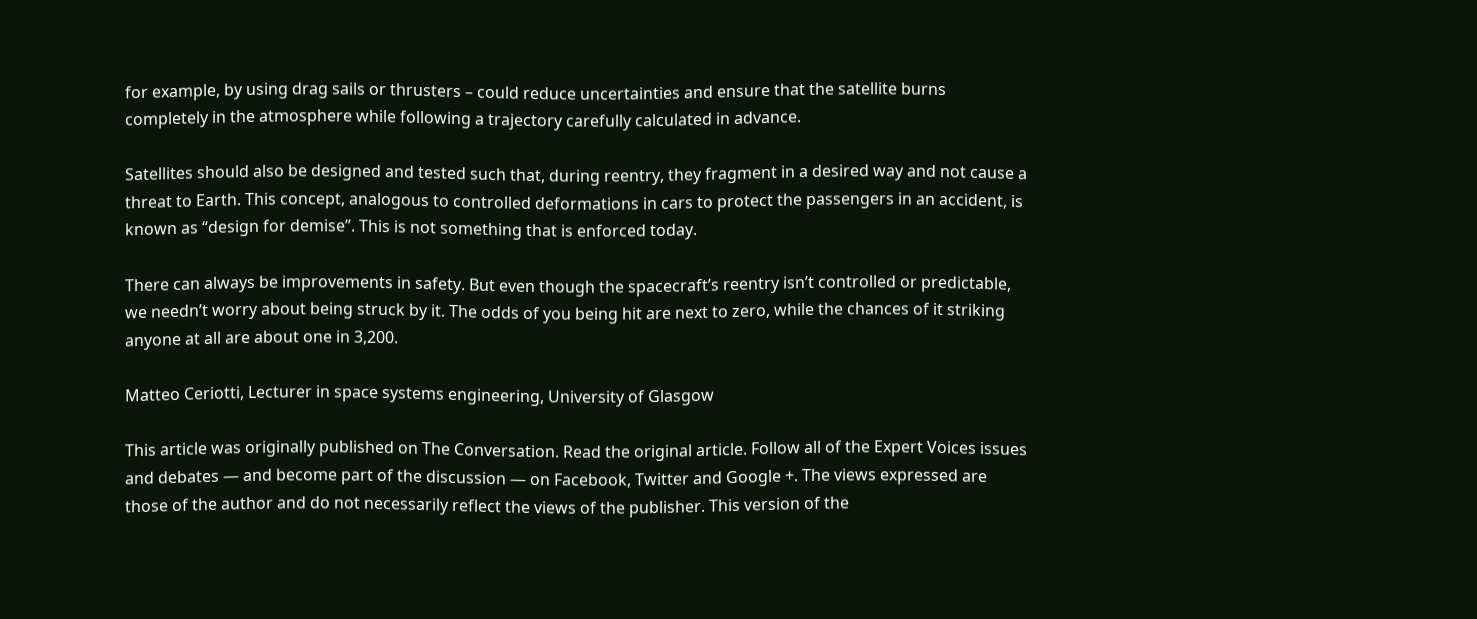for example, by using drag sails or thrusters – could reduce uncertainties and ensure that the satellite burns completely in the atmosphere while following a trajectory carefully calculated in advance.

Satellites should also be designed and tested such that, during reentry, they fragment in a desired way and not cause a threat to Earth. This concept, analogous to controlled deformations in cars to protect the passengers in an accident, is known as “design for demise”. This is not something that is enforced today.

There can always be improvements in safety. But even though the spacecraft’s reentry isn’t controlled or predictable, we needn’t worry about being struck by it. The odds of you being hit are next to zero, while the chances of it striking anyone at all are about one in 3,200.

Matteo Ceriotti, Lecturer in space systems engineering, University of Glasgow

This article was originally published on The Conversation. Read the original article. Follow all of the Expert Voices issues and debates — and become part of the discussion — on Facebook, Twitter and Google +. The views expressed are those of the author and do not necessarily reflect the views of the publisher. This version of the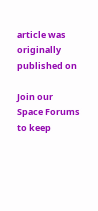article was originally published on

Join our Space Forums to keep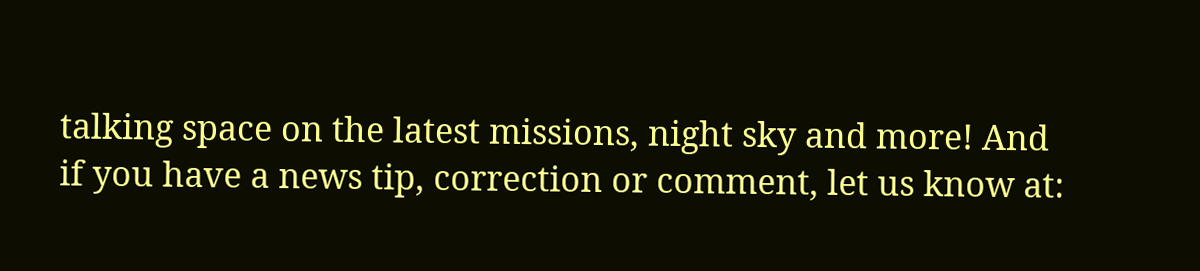talking space on the latest missions, night sky and more! And if you have a news tip, correction or comment, let us know at: